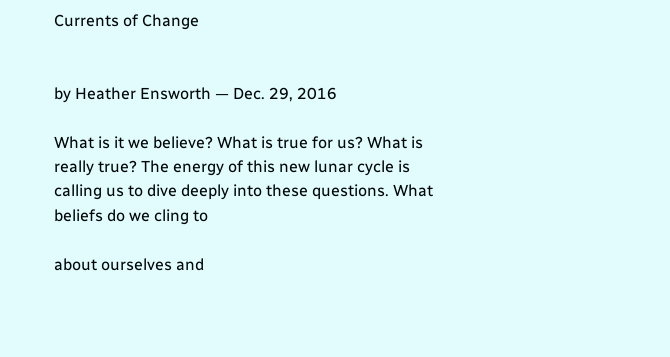Currents of Change


by Heather Ensworth — Dec. 29, 2016

What is it we believe? What is true for us? What is really true? The energy of this new lunar cycle is calling us to dive deeply into these questions. What beliefs do we cling to

about ourselves and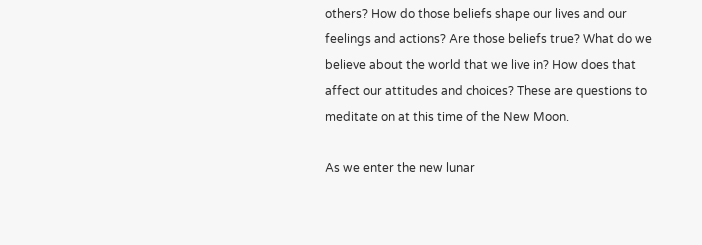others? How do those beliefs shape our lives and our feelings and actions? Are those beliefs true? What do we believe about the world that we live in? How does that affect our attitudes and choices? These are questions to meditate on at this time of the New Moon.

As we enter the new lunar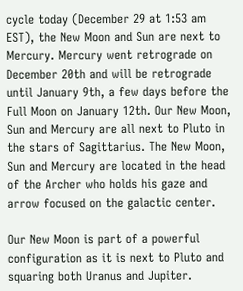cycle today (December 29 at 1:53 am EST), the New Moon and Sun are next to Mercury. Mercury went retrograde on December 20th and will be retrograde until January 9th, a few days before the Full Moon on January 12th. Our New Moon, Sun and Mercury are all next to Pluto in the stars of Sagittarius. The New Moon, Sun and Mercury are located in the head of the Archer who holds his gaze and arrow focused on the galactic center.

Our New Moon is part of a powerful configuration as it is next to Pluto and squaring both Uranus and Jupiter.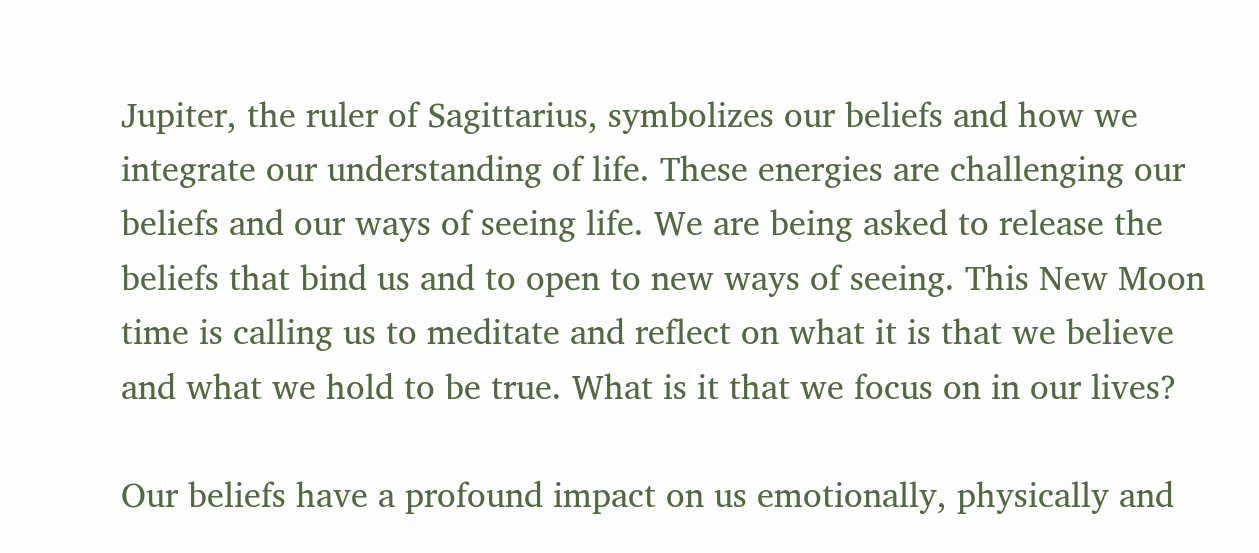Jupiter, the ruler of Sagittarius, symbolizes our beliefs and how we integrate our understanding of life. These energies are challenging our beliefs and our ways of seeing life. We are being asked to release the beliefs that bind us and to open to new ways of seeing. This New Moon time is calling us to meditate and reflect on what it is that we believe and what we hold to be true. What is it that we focus on in our lives?

Our beliefs have a profound impact on us emotionally, physically and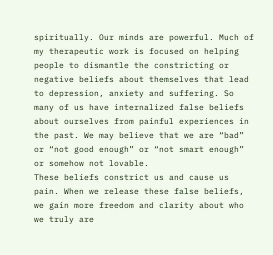spiritually. Our minds are powerful. Much of my therapeutic work is focused on helping people to dismantle the constricting or negative beliefs about themselves that lead to depression, anxiety and suffering. So many of us have internalized false beliefs about ourselves from painful experiences in the past. We may believe that we are “bad” or “not good enough” or “not smart enough” or somehow not lovable.
These beliefs constrict us and cause us pain. When we release these false beliefs, we gain more freedom and clarity about who we truly are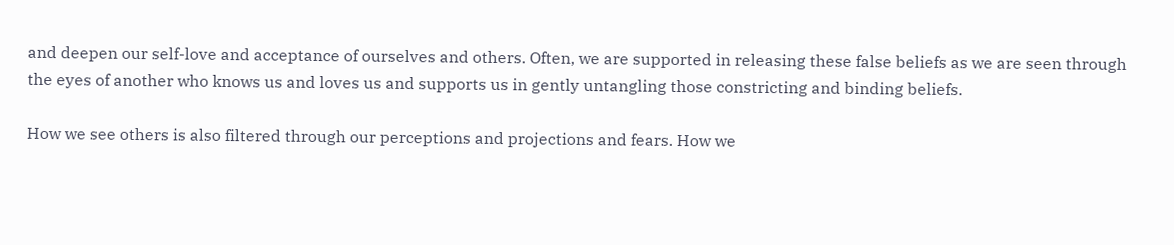and deepen our self-love and acceptance of ourselves and others. Often, we are supported in releasing these false beliefs as we are seen through the eyes of another who knows us and loves us and supports us in gently untangling those constricting and binding beliefs.

How we see others is also filtered through our perceptions and projections and fears. How we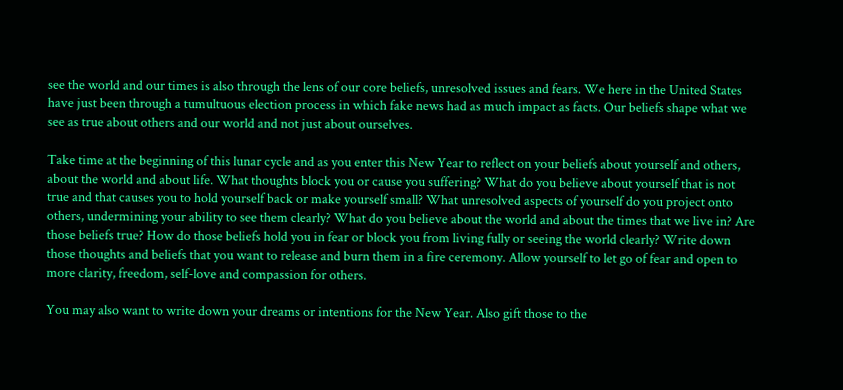see the world and our times is also through the lens of our core beliefs, unresolved issues and fears. We here in the United States have just been through a tumultuous election process in which fake news had as much impact as facts. Our beliefs shape what we see as true about others and our world and not just about ourselves.

Take time at the beginning of this lunar cycle and as you enter this New Year to reflect on your beliefs about yourself and others, about the world and about life. What thoughts block you or cause you suffering? What do you believe about yourself that is not true and that causes you to hold yourself back or make yourself small? What unresolved aspects of yourself do you project onto others, undermining your ability to see them clearly? What do you believe about the world and about the times that we live in? Are those beliefs true? How do those beliefs hold you in fear or block you from living fully or seeing the world clearly? Write down those thoughts and beliefs that you want to release and burn them in a fire ceremony. Allow yourself to let go of fear and open to more clarity, freedom, self-love and compassion for others.

You may also want to write down your dreams or intentions for the New Year. Also gift those to the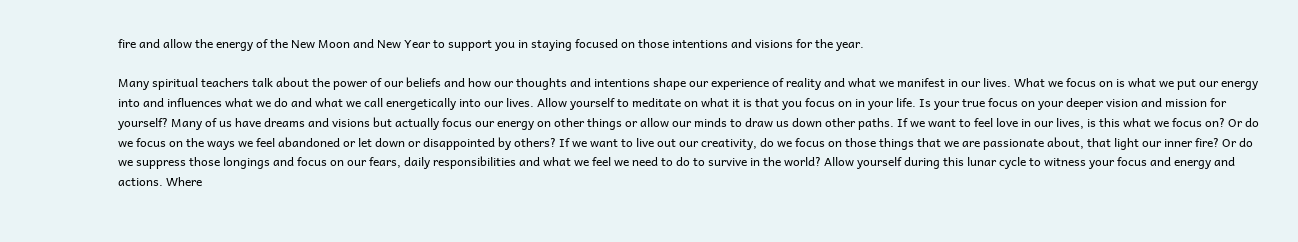fire and allow the energy of the New Moon and New Year to support you in staying focused on those intentions and visions for the year.

Many spiritual teachers talk about the power of our beliefs and how our thoughts and intentions shape our experience of reality and what we manifest in our lives. What we focus on is what we put our energy into and influences what we do and what we call energetically into our lives. Allow yourself to meditate on what it is that you focus on in your life. Is your true focus on your deeper vision and mission for yourself? Many of us have dreams and visions but actually focus our energy on other things or allow our minds to draw us down other paths. If we want to feel love in our lives, is this what we focus on? Or do we focus on the ways we feel abandoned or let down or disappointed by others? If we want to live out our creativity, do we focus on those things that we are passionate about, that light our inner fire? Or do we suppress those longings and focus on our fears, daily responsibilities and what we feel we need to do to survive in the world? Allow yourself during this lunar cycle to witness your focus and energy and actions. Where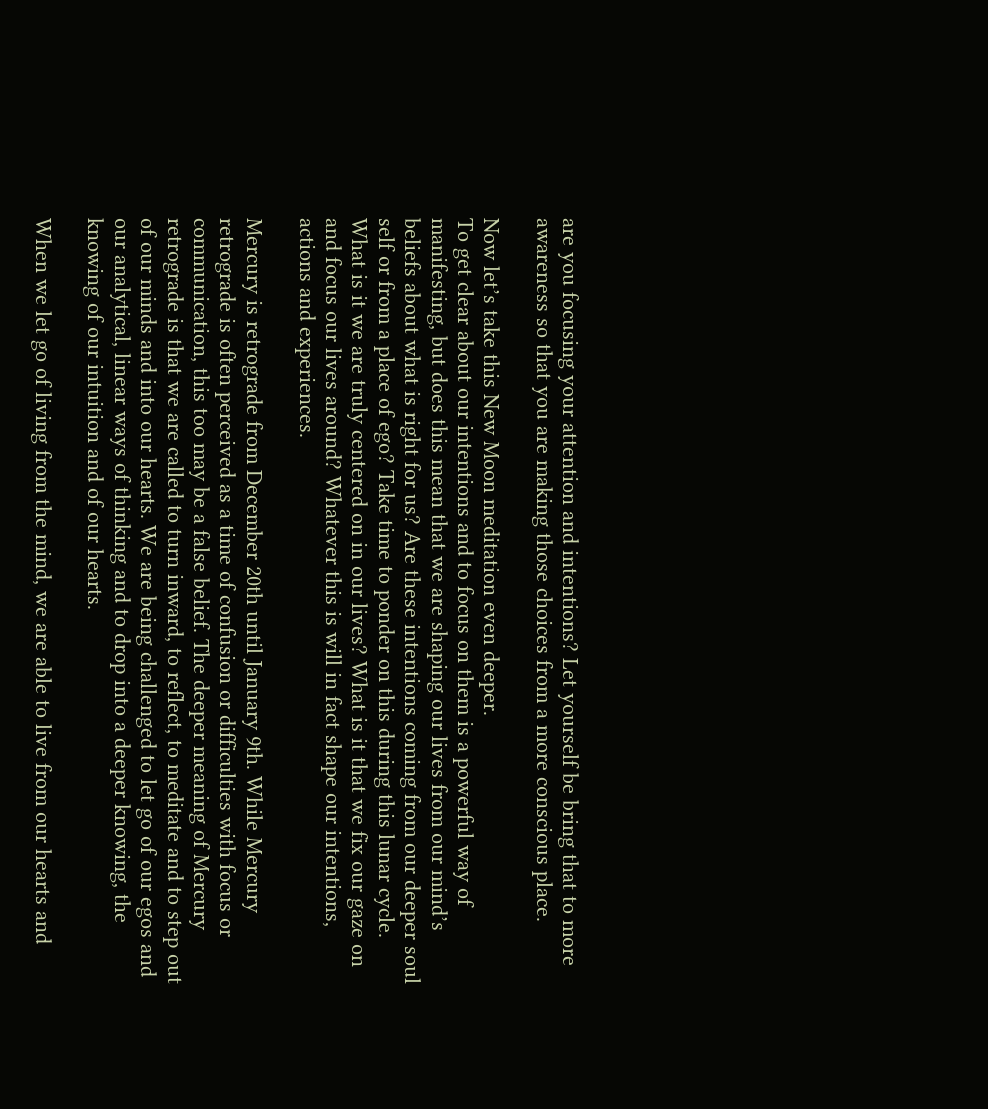are you focusing your attention and intentions? Let yourself be bring that to more awareness so that you are making those choices from a more conscious place.

Now let’s take this New Moon meditation even deeper.
To get clear about our intentions and to focus on them is a powerful way of manifesting, but does this mean that we are shaping our lives from our mind’s beliefs about what is right for us? Are these intentions coming from our deeper soul self or from a place of ego? Take time to ponder on this during this lunar cycle. What is it we are truly centered on in our lives? What is it that we fix our gaze on and focus our lives around? Whatever this is will in fact shape our intentions, actions and experiences.

Mercury is retrograde from December 20th until January 9th. While Mercury retrograde is often perceived as a time of confusion or difficulties with focus or communication, this too may be a false belief. The deeper meaning of Mercury retrograde is that we are called to turn inward, to reflect, to meditate and to step out of our minds and into our hearts. We are being challenged to let go of our egos and our analytical, linear ways of thinking and to drop into a deeper knowing, the knowing of our intuition and of our hearts.

When we let go of living from the mind, we are able to live from our hearts and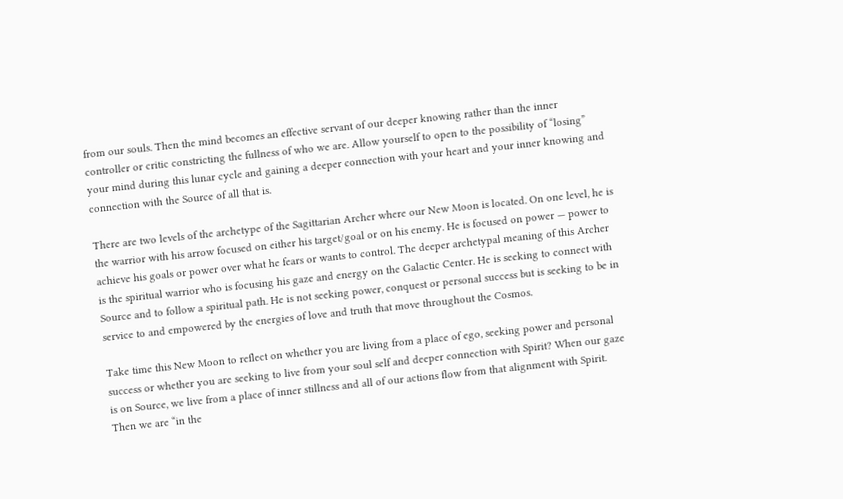from our souls. Then the mind becomes an effective servant of our deeper knowing rather than the inner controller or critic constricting the fullness of who we are. Allow yourself to open to the possibility of “losing” your mind during this lunar cycle and gaining a deeper connection with your heart and your inner knowing and connection with the Source of all that is.

There are two levels of the archetype of the Sagittarian Archer where our New Moon is located. On one level, he is the warrior with his arrow focused on either his target/goal or on his enemy. He is focused on power — power to achieve his goals or power over what he fears or wants to control. The deeper archetypal meaning of this Archer is the spiritual warrior who is focusing his gaze and energy on the Galactic Center. He is seeking to connect with Source and to follow a spiritual path. He is not seeking power, conquest or personal success but is seeking to be in service to and empowered by the energies of love and truth that move throughout the Cosmos.

Take time this New Moon to reflect on whether you are living from a place of ego, seeking power and personal success or whether you are seeking to live from your soul self and deeper connection with Spirit? When our gaze is on Source, we live from a place of inner stillness and all of our actions flow from that alignment with Spirit. Then we are “in the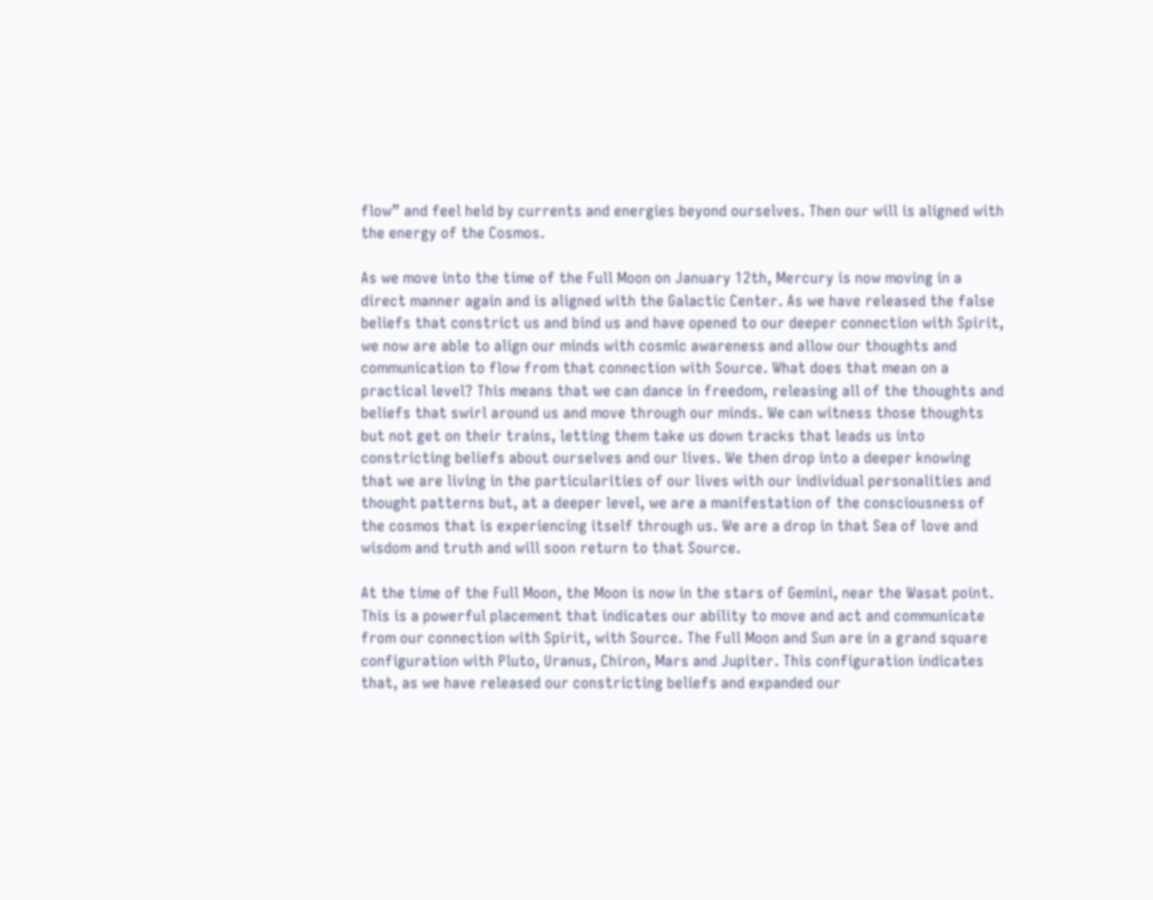flow” and feel held by currents and energies beyond ourselves. Then our will is aligned with the energy of the Cosmos.

As we move into the time of the Full Moon on January 12th, Mercury is now moving in a direct manner again and is aligned with the Galactic Center. As we have released the false beliefs that constrict us and bind us and have opened to our deeper connection with Spirit, we now are able to align our minds with cosmic awareness and allow our thoughts and communication to flow from that connection with Source. What does that mean on a practical level? This means that we can dance in freedom, releasing all of the thoughts and beliefs that swirl around us and move through our minds. We can witness those thoughts but not get on their trains, letting them take us down tracks that leads us into constricting beliefs about ourselves and our lives. We then drop into a deeper knowing that we are living in the particularities of our lives with our individual personalities and thought patterns but, at a deeper level, we are a manifestation of the consciousness of the cosmos that is experiencing itself through us. We are a drop in that Sea of love and wisdom and truth and will soon return to that Source.

At the time of the Full Moon, the Moon is now in the stars of Gemini, near the Wasat point. This is a powerful placement that indicates our ability to move and act and communicate from our connection with Spirit, with Source. The Full Moon and Sun are in a grand square configuration with Pluto, Uranus, Chiron, Mars and Jupiter. This configuration indicates that, as we have released our constricting beliefs and expanded our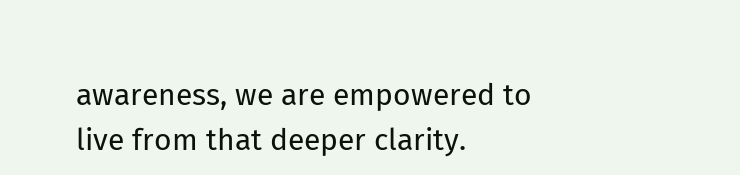awareness, we are empowered to live from that deeper clarity.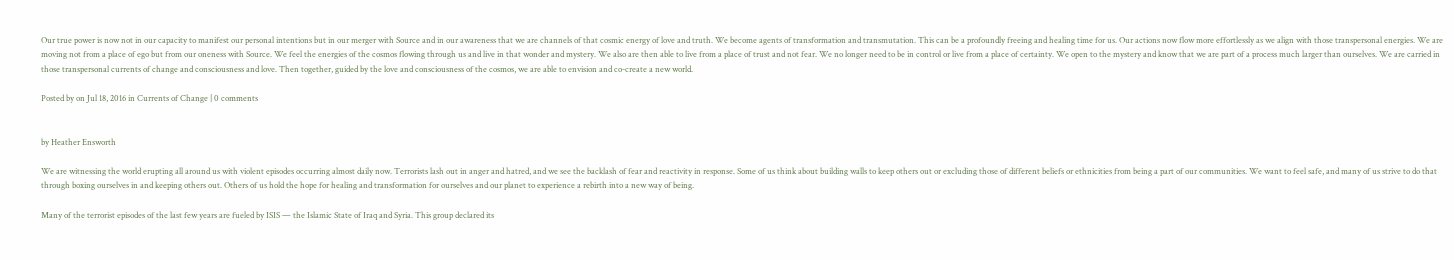Our true power is now not in our capacity to manifest our personal intentions but in our merger with Source and in our awareness that we are channels of that cosmic energy of love and truth. We become agents of transformation and transmutation. This can be a profoundly freeing and healing time for us. Our actions now flow more effortlessly as we align with those transpersonal energies. We are moving not from a place of ego but from our oneness with Source. We feel the energies of the cosmos flowing through us and live in that wonder and mystery. We also are then able to live from a place of trust and not fear. We no longer need to be in control or live from a place of certainty. We open to the mystery and know that we are part of a process much larger than ourselves. We are carried in those transpersonal currents of change and consciousness and love. Then together, guided by the love and consciousness of the cosmos, we are able to envision and co-create a new world.

Posted by on Jul 18, 2016 in Currents of Change | 0 comments


by Heather Ensworth

We are witnessing the world erupting all around us with violent episodes occurring almost daily now. Terrorists lash out in anger and hatred, and we see the backlash of fear and reactivity in response. Some of us think about building walls to keep others out or excluding those of different beliefs or ethnicities from being a part of our communities. We want to feel safe, and many of us strive to do that through boxing ourselves in and keeping others out. Others of us hold the hope for healing and transformation for ourselves and our planet to experience a rebirth into a new way of being.

Many of the terrorist episodes of the last few years are fueled by ISIS — the Islamic State of Iraq and Syria. This group declared its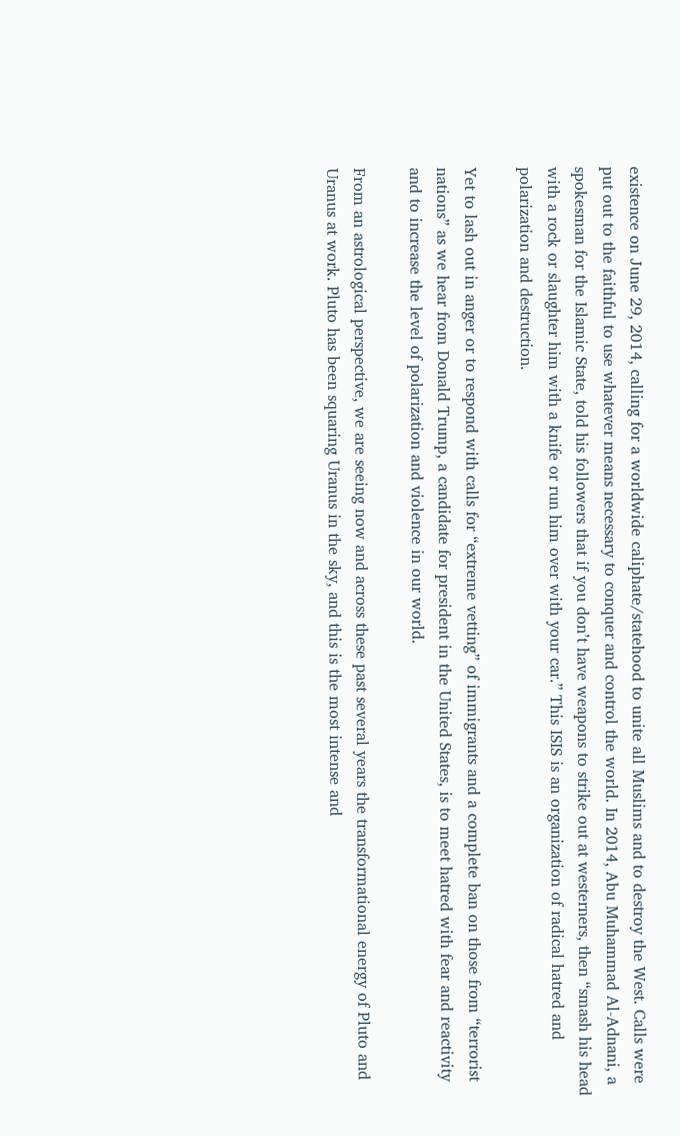existence on June 29, 2014, calling for a worldwide caliphate/statehood to unite all Muslims and to destroy the West. Calls were put out to the faithful to use whatever means necessary to conquer and control the world. In 2014, Abu Muhammad Al-Adnani, a spokesman for the Islamic State, told his followers that if you don’t have weapons to strike out at westerners, then “smash his head with a rock or slaughter him with a knife or run him over with your car.” This ISIS is an organization of radical hatred and polarization and destruction.

Yet to lash out in anger or to respond with calls for “extreme vetting” of immigrants and a complete ban on those from “terrorist nations” as we hear from Donald Trump, a candidate for president in the United States, is to meet hatred with fear and reactivity and to increase the level of polarization and violence in our world.

From an astrological perspective, we are seeing now and across these past several years the transformational energy of Pluto and Uranus at work. Pluto has been squaring Uranus in the sky, and this is the most intense and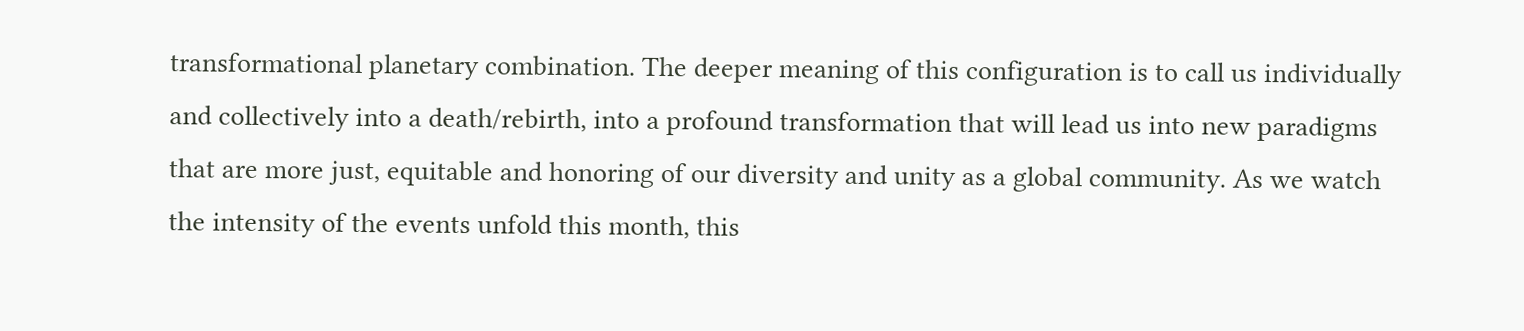transformational planetary combination. The deeper meaning of this configuration is to call us individually and collectively into a death/rebirth, into a profound transformation that will lead us into new paradigms that are more just, equitable and honoring of our diversity and unity as a global community. As we watch the intensity of the events unfold this month, this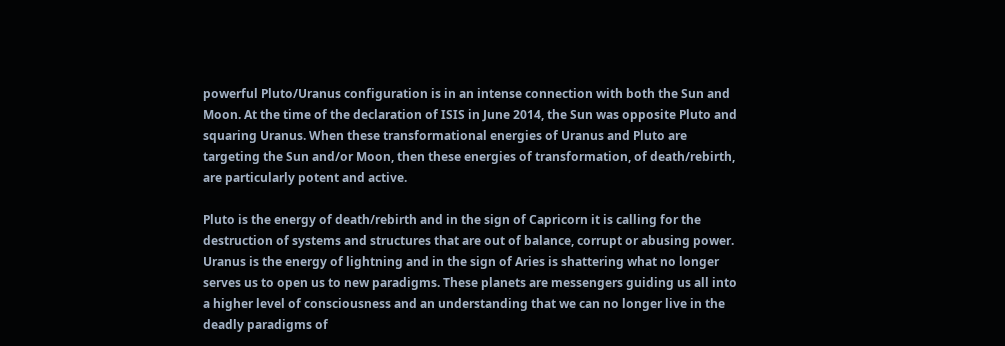powerful Pluto/Uranus configuration is in an intense connection with both the Sun and Moon. At the time of the declaration of ISIS in June 2014, the Sun was opposite Pluto and squaring Uranus. When these transformational energies of Uranus and Pluto are targeting the Sun and/or Moon, then these energies of transformation, of death/rebirth, are particularly potent and active.

Pluto is the energy of death/rebirth and in the sign of Capricorn it is calling for the destruction of systems and structures that are out of balance, corrupt or abusing power. Uranus is the energy of lightning and in the sign of Aries is shattering what no longer serves us to open us to new paradigms. These planets are messengers guiding us all into a higher level of consciousness and an understanding that we can no longer live in the deadly paradigms of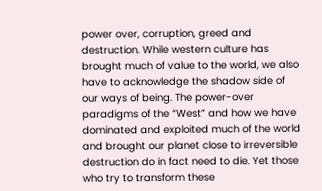power over, corruption, greed and destruction. While western culture has brought much of value to the world, we also have to acknowledge the shadow side of our ways of being. The power-over paradigms of the “West” and how we have dominated and exploited much of the world and brought our planet close to irreversible destruction do in fact need to die. Yet those who try to transform these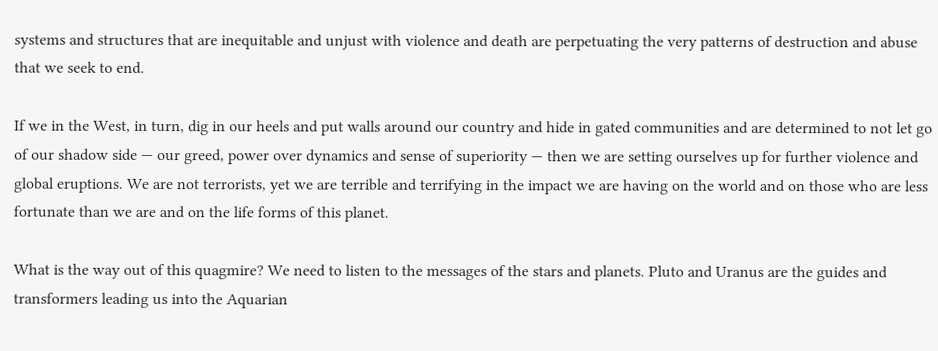systems and structures that are inequitable and unjust with violence and death are perpetuating the very patterns of destruction and abuse that we seek to end.

If we in the West, in turn, dig in our heels and put walls around our country and hide in gated communities and are determined to not let go of our shadow side — our greed, power over dynamics and sense of superiority — then we are setting ourselves up for further violence and global eruptions. We are not terrorists, yet we are terrible and terrifying in the impact we are having on the world and on those who are less fortunate than we are and on the life forms of this planet.

What is the way out of this quagmire? We need to listen to the messages of the stars and planets. Pluto and Uranus are the guides and transformers leading us into the Aquarian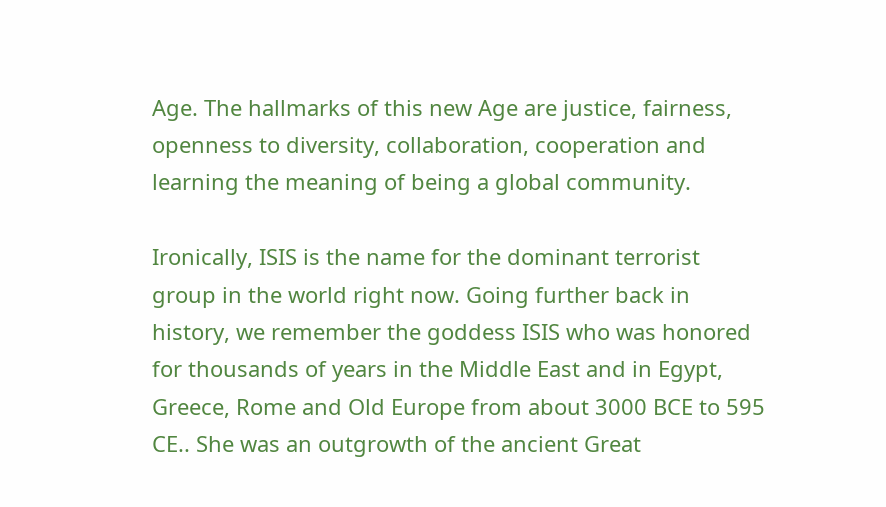Age. The hallmarks of this new Age are justice, fairness, openness to diversity, collaboration, cooperation and learning the meaning of being a global community.

Ironically, ISIS is the name for the dominant terrorist group in the world right now. Going further back in history, we remember the goddess ISIS who was honored for thousands of years in the Middle East and in Egypt, Greece, Rome and Old Europe from about 3000 BCE to 595 CE.. She was an outgrowth of the ancient Great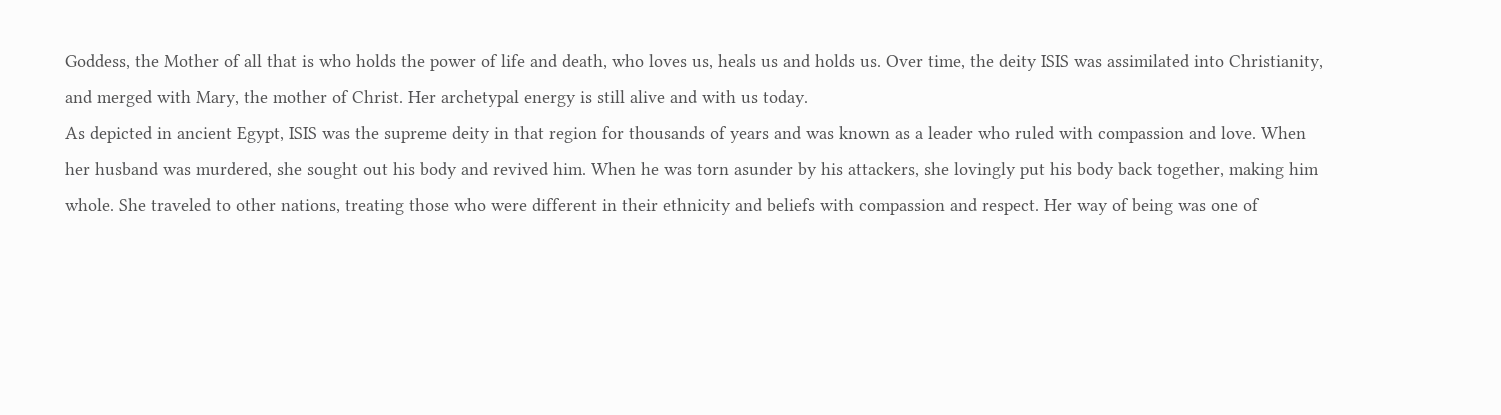Goddess, the Mother of all that is who holds the power of life and death, who loves us, heals us and holds us. Over time, the deity ISIS was assimilated into Christianity, and merged with Mary, the mother of Christ. Her archetypal energy is still alive and with us today.
As depicted in ancient Egypt, ISIS was the supreme deity in that region for thousands of years and was known as a leader who ruled with compassion and love. When her husband was murdered, she sought out his body and revived him. When he was torn asunder by his attackers, she lovingly put his body back together, making him whole. She traveled to other nations, treating those who were different in their ethnicity and beliefs with compassion and respect. Her way of being was one of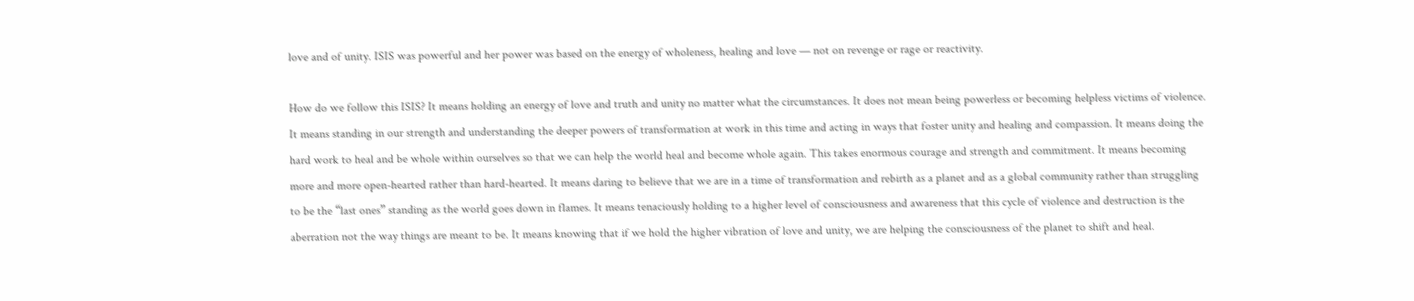love and of unity. ISIS was powerful and her power was based on the energy of wholeness, healing and love — not on revenge or rage or reactivity.

How do we follow this ISIS? It means holding an energy of love and truth and unity no matter what the circumstances. It does not mean being powerless or becoming helpless victims of violence. It means standing in our strength and understanding the deeper powers of transformation at work in this time and acting in ways that foster unity and healing and compassion. It means doing the hard work to heal and be whole within ourselves so that we can help the world heal and become whole again. This takes enormous courage and strength and commitment. It means becoming more and more open-hearted rather than hard-hearted. It means daring to believe that we are in a time of transformation and rebirth as a planet and as a global community rather than struggling to be the “last ones” standing as the world goes down in flames. It means tenaciously holding to a higher level of consciousness and awareness that this cycle of violence and destruction is the aberration not the way things are meant to be. It means knowing that if we hold the higher vibration of love and unity, we are helping the consciousness of the planet to shift and heal.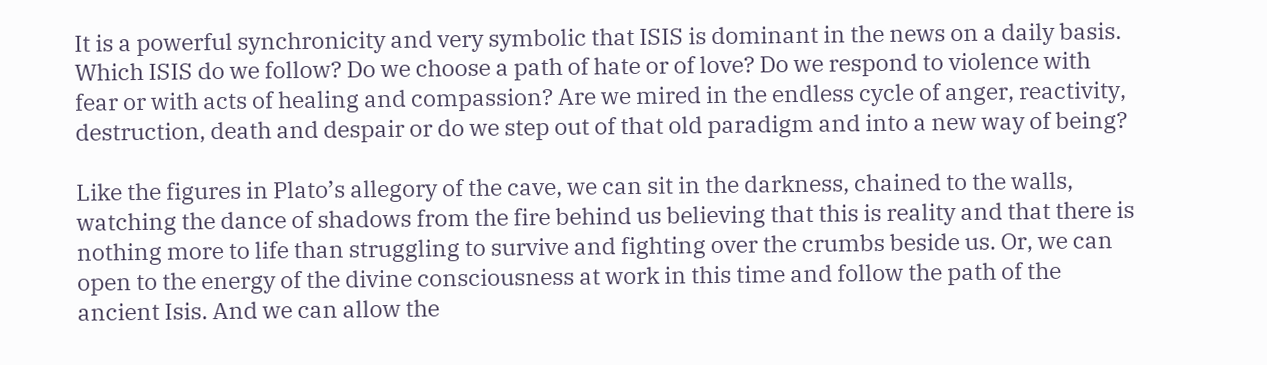It is a powerful synchronicity and very symbolic that ISIS is dominant in the news on a daily basis. Which ISIS do we follow? Do we choose a path of hate or of love? Do we respond to violence with fear or with acts of healing and compassion? Are we mired in the endless cycle of anger, reactivity, destruction, death and despair or do we step out of that old paradigm and into a new way of being?

Like the figures in Plato’s allegory of the cave, we can sit in the darkness, chained to the walls, watching the dance of shadows from the fire behind us believing that this is reality and that there is nothing more to life than struggling to survive and fighting over the crumbs beside us. Or, we can open to the energy of the divine consciousness at work in this time and follow the path of the ancient Isis. And we can allow the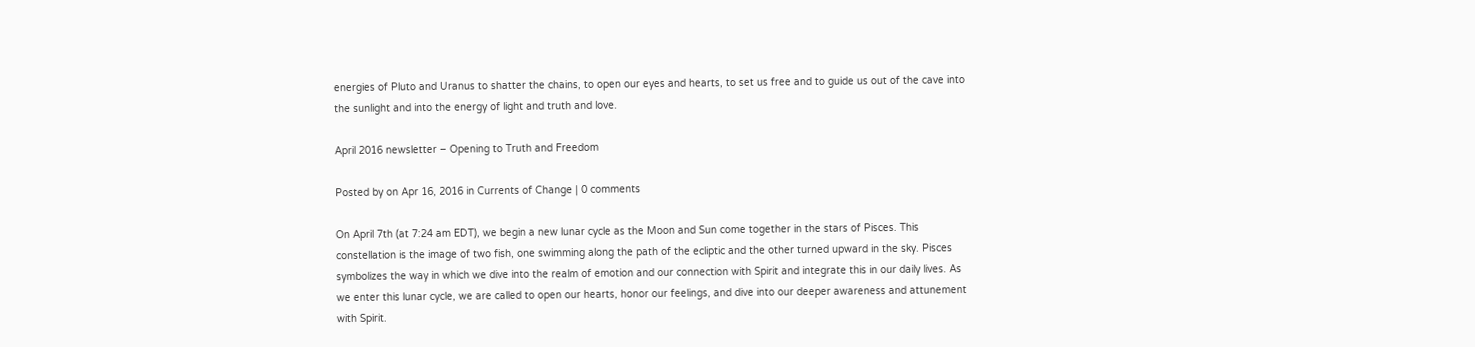energies of Pluto and Uranus to shatter the chains, to open our eyes and hearts, to set us free and to guide us out of the cave into the sunlight and into the energy of light and truth and love.

April 2016 newsletter – Opening to Truth and Freedom

Posted by on Apr 16, 2016 in Currents of Change | 0 comments

On April 7th (at 7:24 am EDT), we begin a new lunar cycle as the Moon and Sun come together in the stars of Pisces. This constellation is the image of two fish, one swimming along the path of the ecliptic and the other turned upward in the sky. Pisces symbolizes the way in which we dive into the realm of emotion and our connection with Spirit and integrate this in our daily lives. As we enter this lunar cycle, we are called to open our hearts, honor our feelings, and dive into our deeper awareness and attunement with Spirit.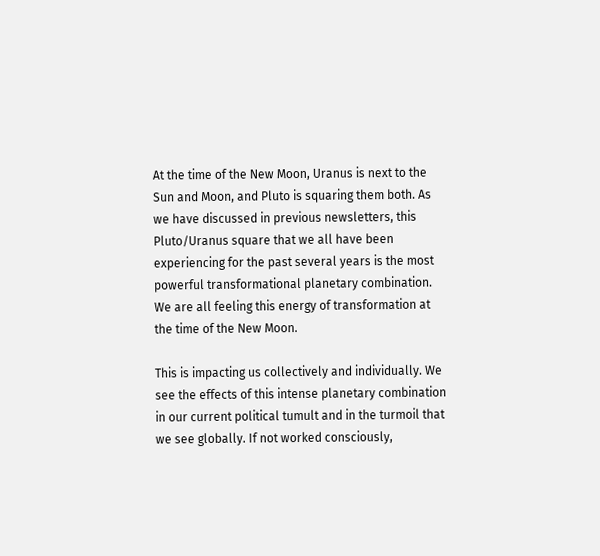At the time of the New Moon, Uranus is next to the Sun and Moon, and Pluto is squaring them both. As we have discussed in previous newsletters, this Pluto/Uranus square that we all have been experiencing for the past several years is the most powerful transformational planetary combination. We are all feeling this energy of transformation at the time of the New Moon.

This is impacting us collectively and individually. We see the effects of this intense planetary combination in our current political tumult and in the turmoil that we see globally. If not worked consciously,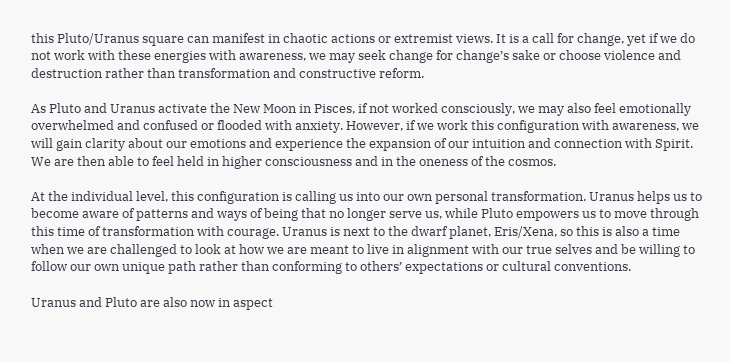this Pluto/Uranus square can manifest in chaotic actions or extremist views. It is a call for change, yet if we do not work with these energies with awareness, we may seek change for change’s sake or choose violence and destruction rather than transformation and constructive reform.

As Pluto and Uranus activate the New Moon in Pisces, if not worked consciously, we may also feel emotionally overwhelmed and confused or flooded with anxiety. However, if we work this configuration with awareness, we will gain clarity about our emotions and experience the expansion of our intuition and connection with Spirit. We are then able to feel held in higher consciousness and in the oneness of the cosmos.

At the individual level, this configuration is calling us into our own personal transformation. Uranus helps us to become aware of patterns and ways of being that no longer serve us, while Pluto empowers us to move through this time of transformation with courage. Uranus is next to the dwarf planet, Eris/Xena, so this is also a time when we are challenged to look at how we are meant to live in alignment with our true selves and be willing to follow our own unique path rather than conforming to others’ expectations or cultural conventions.

Uranus and Pluto are also now in aspect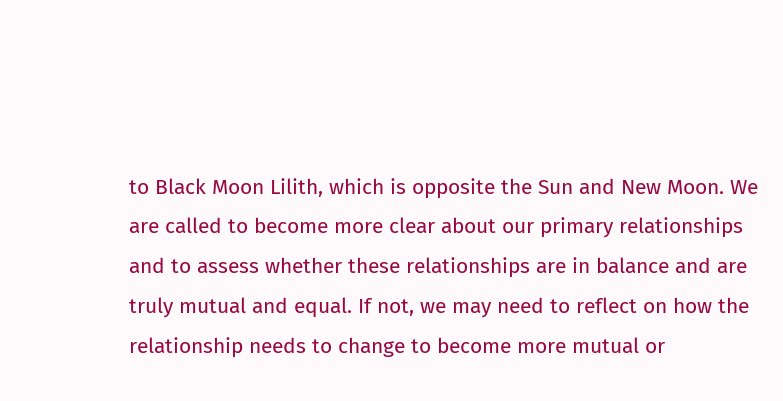to Black Moon Lilith, which is opposite the Sun and New Moon. We are called to become more clear about our primary relationships and to assess whether these relationships are in balance and are truly mutual and equal. If not, we may need to reflect on how the relationship needs to change to become more mutual or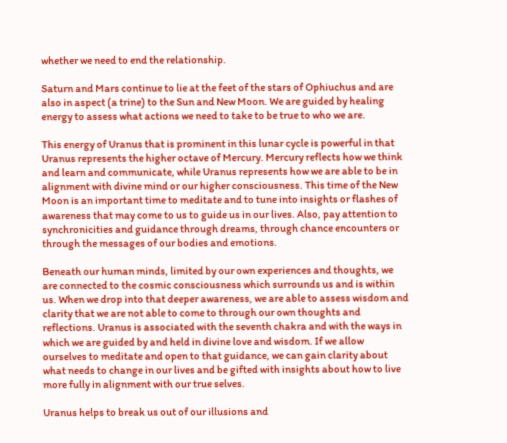whether we need to end the relationship.

Saturn and Mars continue to lie at the feet of the stars of Ophiuchus and are also in aspect (a trine) to the Sun and New Moon. We are guided by healing energy to assess what actions we need to take to be true to who we are.

This energy of Uranus that is prominent in this lunar cycle is powerful in that Uranus represents the higher octave of Mercury. Mercury reflects how we think and learn and communicate, while Uranus represents how we are able to be in alignment with divine mind or our higher consciousness. This time of the New Moon is an important time to meditate and to tune into insights or flashes of awareness that may come to us to guide us in our lives. Also, pay attention to synchronicities and guidance through dreams, through chance encounters or through the messages of our bodies and emotions.

Beneath our human minds, limited by our own experiences and thoughts, we are connected to the cosmic consciousness which surrounds us and is within us. When we drop into that deeper awareness, we are able to assess wisdom and clarity that we are not able to come to through our own thoughts and reflections. Uranus is associated with the seventh chakra and with the ways in which we are guided by and held in divine love and wisdom. If we allow ourselves to meditate and open to that guidance, we can gain clarity about what needs to change in our lives and be gifted with insights about how to live more fully in alignment with our true selves.

Uranus helps to break us out of our illusions and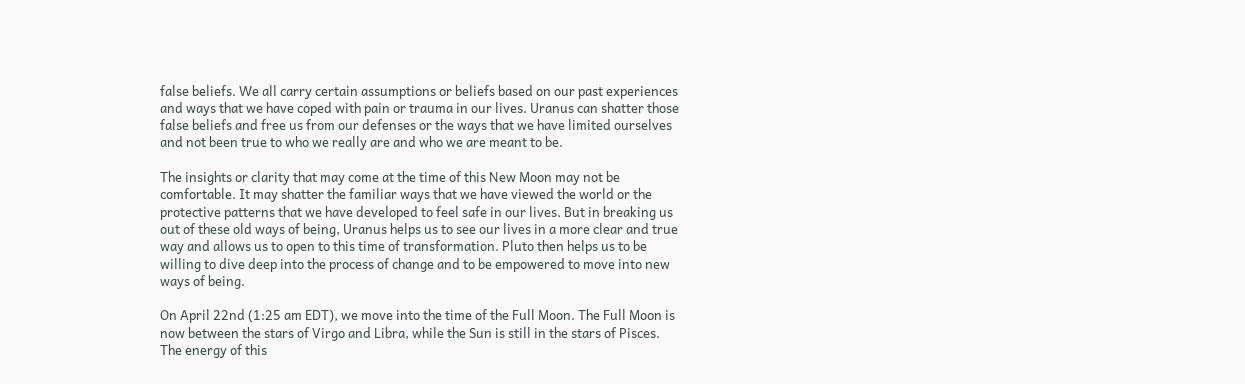false beliefs. We all carry certain assumptions or beliefs based on our past experiences and ways that we have coped with pain or trauma in our lives. Uranus can shatter those false beliefs and free us from our defenses or the ways that we have limited ourselves and not been true to who we really are and who we are meant to be.

The insights or clarity that may come at the time of this New Moon may not be comfortable. It may shatter the familiar ways that we have viewed the world or the protective patterns that we have developed to feel safe in our lives. But in breaking us out of these old ways of being, Uranus helps us to see our lives in a more clear and true way and allows us to open to this time of transformation. Pluto then helps us to be willing to dive deep into the process of change and to be empowered to move into new ways of being.

On April 22nd (1:25 am EDT), we move into the time of the Full Moon. The Full Moon is now between the stars of Virgo and Libra, while the Sun is still in the stars of Pisces. The energy of this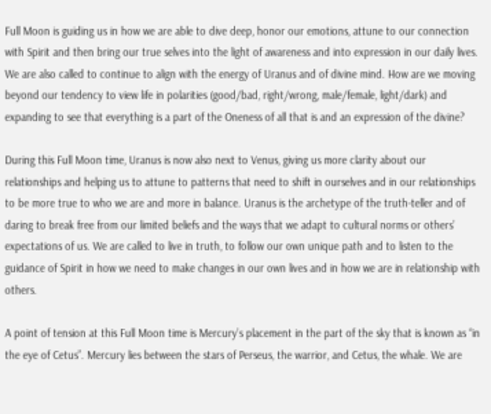Full Moon is guiding us in how we are able to dive deep, honor our emotions, attune to our connection with Spirit and then bring our true selves into the light of awareness and into expression in our daily lives. We are also called to continue to align with the energy of Uranus and of divine mind. How are we moving beyond our tendency to view life in polarities (good/bad, right/wrong, male/female, light/dark) and expanding to see that everything is a part of the Oneness of all that is and an expression of the divine?

During this Full Moon time, Uranus is now also next to Venus, giving us more clarity about our relationships and helping us to attune to patterns that need to shift in ourselves and in our relationships to be more true to who we are and more in balance. Uranus is the archetype of the truth-teller and of daring to break free from our limited beliefs and the ways that we adapt to cultural norms or others’ expectations of us. We are called to live in truth, to follow our own unique path and to listen to the guidance of Spirit in how we need to make changes in our own lives and in how we are in relationship with others.

A point of tension at this Full Moon time is Mercury’s placement in the part of the sky that is known as “in the eye of Cetus”. Mercury lies between the stars of Perseus, the warrior, and Cetus, the whale. We are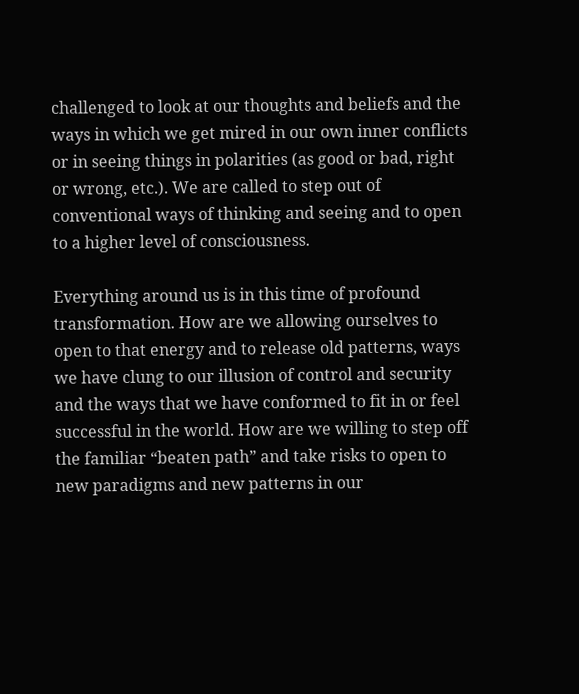challenged to look at our thoughts and beliefs and the ways in which we get mired in our own inner conflicts or in seeing things in polarities (as good or bad, right or wrong, etc.). We are called to step out of conventional ways of thinking and seeing and to open to a higher level of consciousness.

Everything around us is in this time of profound transformation. How are we allowing ourselves to open to that energy and to release old patterns, ways we have clung to our illusion of control and security and the ways that we have conformed to fit in or feel successful in the world. How are we willing to step off the familiar “beaten path” and take risks to open to new paradigms and new patterns in our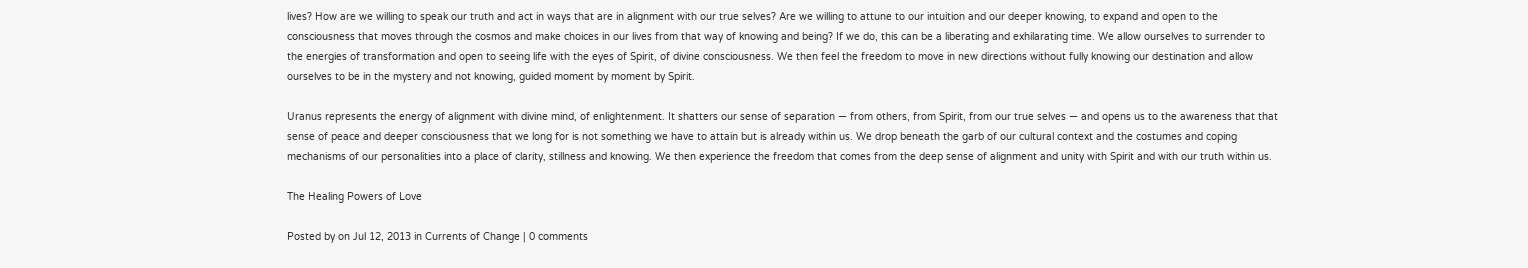lives? How are we willing to speak our truth and act in ways that are in alignment with our true selves? Are we willing to attune to our intuition and our deeper knowing, to expand and open to the consciousness that moves through the cosmos and make choices in our lives from that way of knowing and being? If we do, this can be a liberating and exhilarating time. We allow ourselves to surrender to the energies of transformation and open to seeing life with the eyes of Spirit, of divine consciousness. We then feel the freedom to move in new directions without fully knowing our destination and allow ourselves to be in the mystery and not knowing, guided moment by moment by Spirit.

Uranus represents the energy of alignment with divine mind, of enlightenment. It shatters our sense of separation — from others, from Spirit, from our true selves — and opens us to the awareness that that sense of peace and deeper consciousness that we long for is not something we have to attain but is already within us. We drop beneath the garb of our cultural context and the costumes and coping mechanisms of our personalities into a place of clarity, stillness and knowing. We then experience the freedom that comes from the deep sense of alignment and unity with Spirit and with our truth within us.

The Healing Powers of Love

Posted by on Jul 12, 2013 in Currents of Change | 0 comments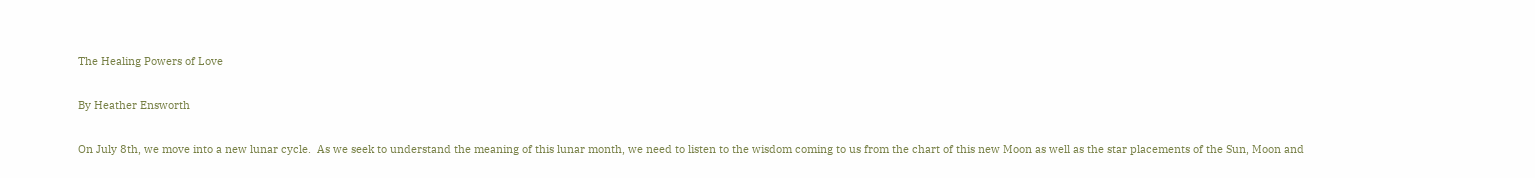The Healing Powers of Love

By Heather Ensworth

On July 8th, we move into a new lunar cycle.  As we seek to understand the meaning of this lunar month, we need to listen to the wisdom coming to us from the chart of this new Moon as well as the star placements of the Sun, Moon and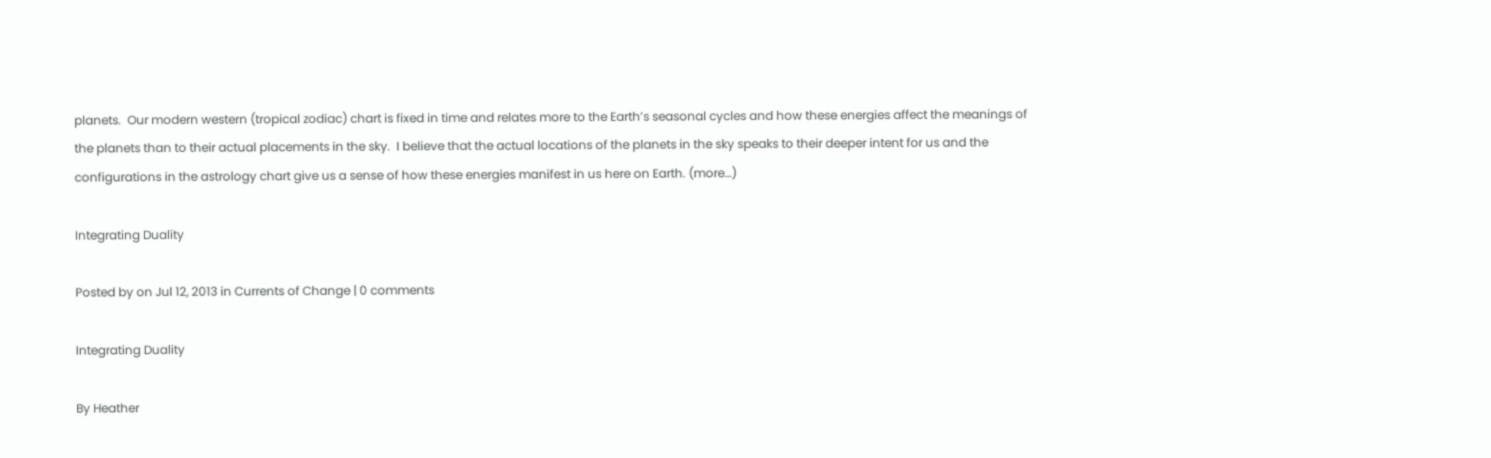planets.  Our modern western (tropical zodiac) chart is fixed in time and relates more to the Earth’s seasonal cycles and how these energies affect the meanings of the planets than to their actual placements in the sky.  I believe that the actual locations of the planets in the sky speaks to their deeper intent for us and the configurations in the astrology chart give us a sense of how these energies manifest in us here on Earth. (more…)

Integrating Duality

Posted by on Jul 12, 2013 in Currents of Change | 0 comments

Integrating Duality

By Heather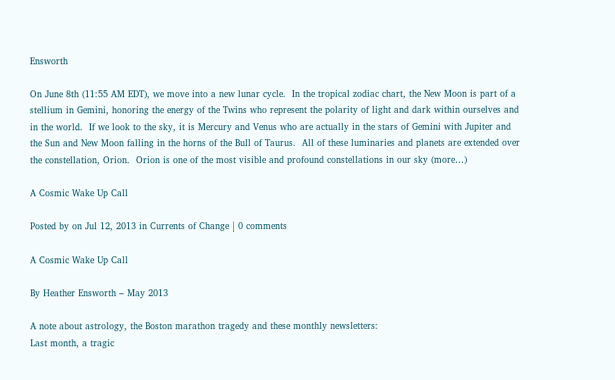Ensworth

On June 8th (11:55 AM EDT), we move into a new lunar cycle.  In the tropical zodiac chart, the New Moon is part of a stellium in Gemini, honoring the energy of the Twins who represent the polarity of light and dark within ourselves and in the world.  If we look to the sky, it is Mercury and Venus who are actually in the stars of Gemini with Jupiter and the Sun and New Moon falling in the horns of the Bull of Taurus.  All of these luminaries and planets are extended over the constellation, Orion.  Orion is one of the most visible and profound constellations in our sky (more…)

A Cosmic Wake Up Call

Posted by on Jul 12, 2013 in Currents of Change | 0 comments

A Cosmic Wake Up Call

By Heather Ensworth – May 2013

A note about astrology, the Boston marathon tragedy and these monthly newsletters:
Last month, a tragic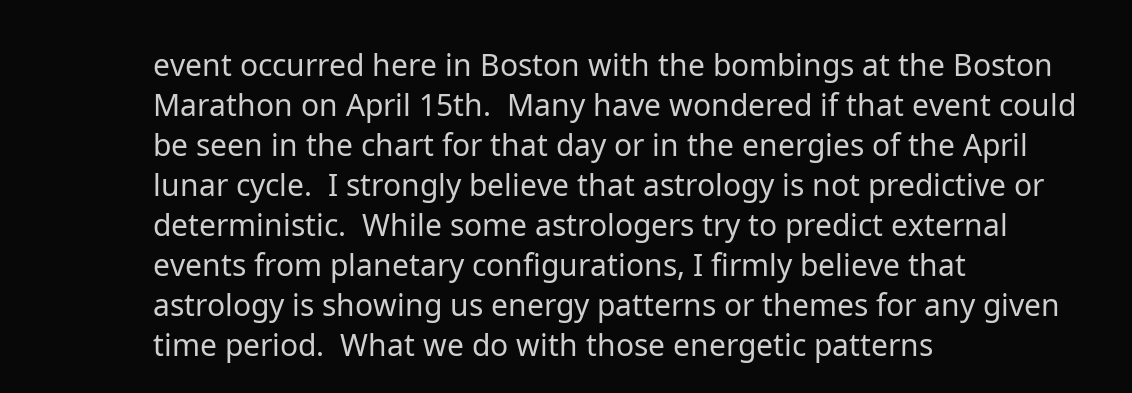event occurred here in Boston with the bombings at the Boston Marathon on April 15th.  Many have wondered if that event could be seen in the chart for that day or in the energies of the April lunar cycle.  I strongly believe that astrology is not predictive or deterministic.  While some astrologers try to predict external events from planetary configurations, I firmly believe that astrology is showing us energy patterns or themes for any given time period.  What we do with those energetic patterns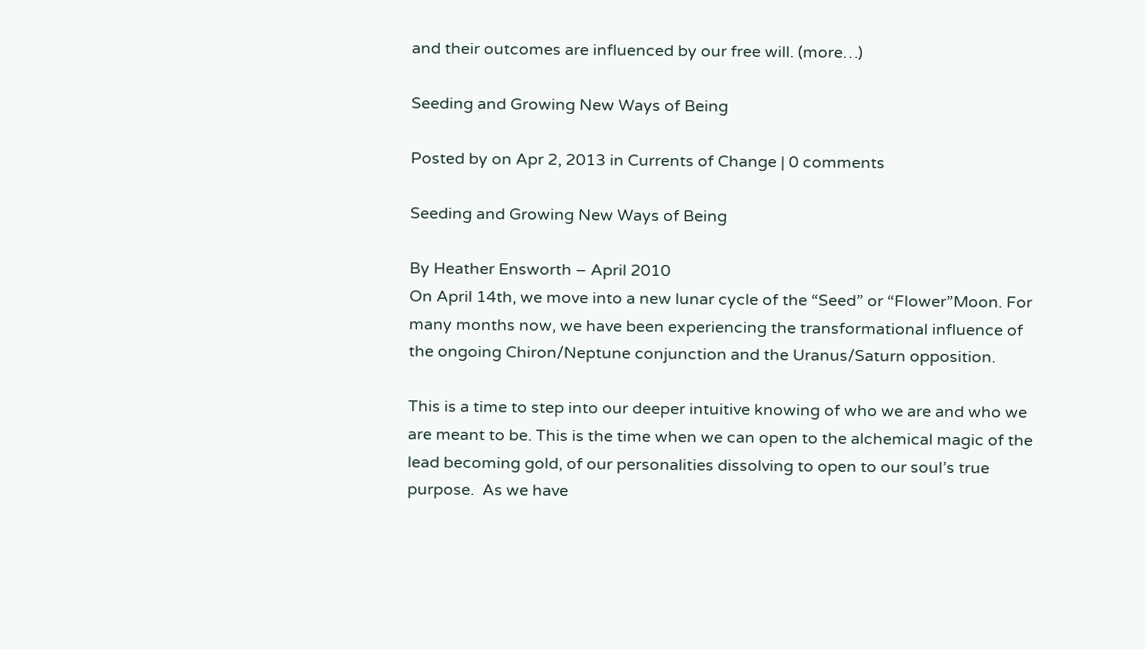and their outcomes are influenced by our free will. (more…)

Seeding and Growing New Ways of Being

Posted by on Apr 2, 2013 in Currents of Change | 0 comments

Seeding and Growing New Ways of Being

By Heather Ensworth – April 2010
On April 14th, we move into a new lunar cycle of the “Seed” or “Flower”Moon. For many months now, we have been experiencing the transformational influence of the ongoing Chiron/Neptune conjunction and the Uranus/Saturn opposition.

This is a time to step into our deeper intuitive knowing of who we are and who we are meant to be. This is the time when we can open to the alchemical magic of the lead becoming gold, of our personalities dissolving to open to our soul’s true purpose.  As we have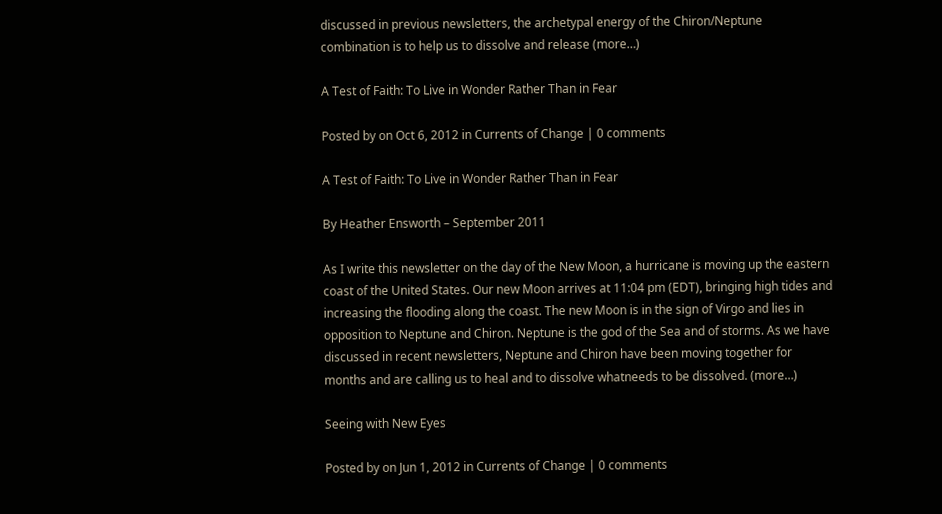discussed in previous newsletters, the archetypal energy of the Chiron/Neptune combination is to help us to dissolve and release (more…)

A Test of Faith: To Live in Wonder Rather Than in Fear

Posted by on Oct 6, 2012 in Currents of Change | 0 comments

A Test of Faith: To Live in Wonder Rather Than in Fear

By Heather Ensworth – September 2011

As I write this newsletter on the day of the New Moon, a hurricane is moving up the eastern coast of the United States. Our new Moon arrives at 11:04 pm (EDT), bringing high tides and increasing the flooding along the coast. The new Moon is in the sign of Virgo and lies in opposition to Neptune and Chiron. Neptune is the god of the Sea and of storms. As we have discussed in recent newsletters, Neptune and Chiron have been moving together for months and are calling us to heal and to dissolve whatneeds to be dissolved. (more…)

Seeing with New Eyes

Posted by on Jun 1, 2012 in Currents of Change | 0 comments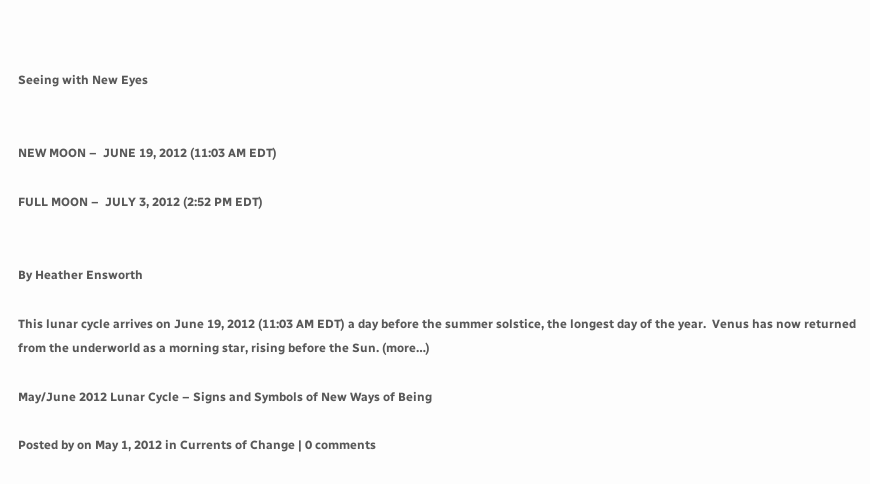Seeing with New Eyes


NEW MOON –  JUNE 19, 2012 (11:03 AM EDT)

FULL MOON –  JULY 3, 2012 (2:52 PM EDT)


By Heather Ensworth

This lunar cycle arrives on June 19, 2012 (11:03 AM EDT) a day before the summer solstice, the longest day of the year.  Venus has now returned from the underworld as a morning star, rising before the Sun. (more…)

May/June 2012 Lunar Cycle – Signs and Symbols of New Ways of Being

Posted by on May 1, 2012 in Currents of Change | 0 comments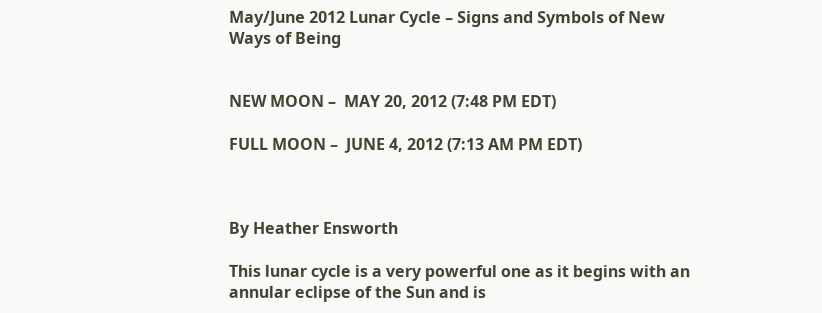May/June 2012 Lunar Cycle – Signs and Symbols of New Ways of Being


NEW MOON –  MAY 20, 2012 (7:48 PM EDT)

FULL MOON –  JUNE 4, 2012 (7:13 AM PM EDT)



By Heather Ensworth

This lunar cycle is a very powerful one as it begins with an annular eclipse of the Sun and is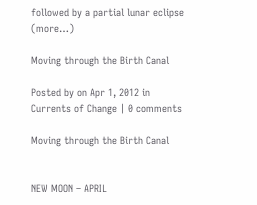followed by a partial lunar eclipse (more…)

Moving through the Birth Canal

Posted by on Apr 1, 2012 in Currents of Change | 0 comments

Moving through the Birth Canal


NEW MOON – APRIL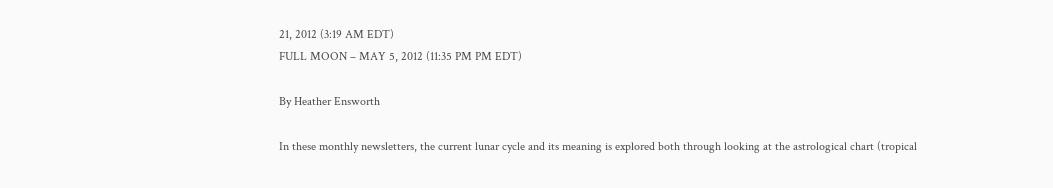21, 2012 (3:19 AM EDT)
FULL MOON – MAY 5, 2012 (11:35 PM PM EDT)

By Heather Ensworth

In these monthly newsletters, the current lunar cycle and its meaning is explored both through looking at the astrological chart (tropical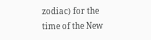zodiac) for the time of the New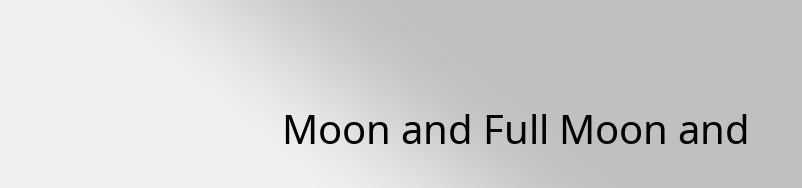Moon and Full Moon and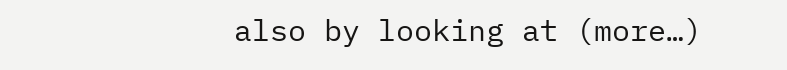also by looking at (more…)